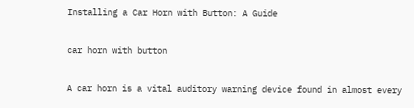Installing a Car Horn with Button: A Guide

car horn with button

A car horn is a vital auditory warning device found in almost every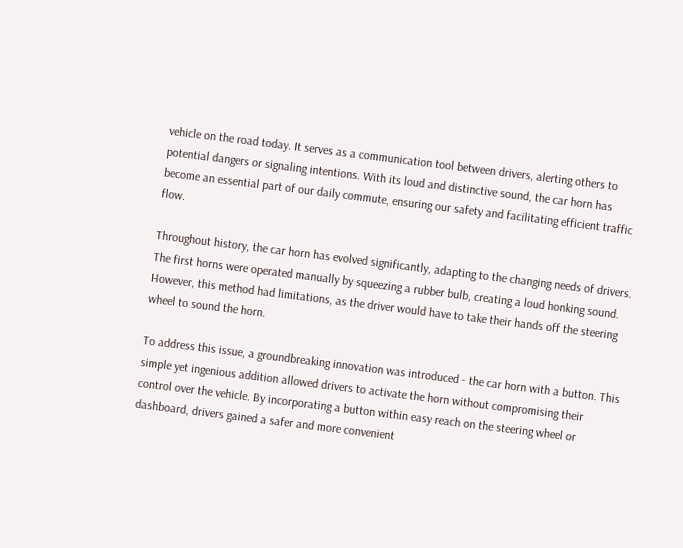vehicle on the road today. It serves as a communication tool between drivers, alerting others to potential dangers or signaling intentions. With its loud and distinctive sound, the car horn has become an essential part of our daily commute, ensuring our safety and facilitating efficient traffic flow.

Throughout history, the car horn has evolved significantly, adapting to the changing needs of drivers. The first horns were operated manually by squeezing a rubber bulb, creating a loud honking sound. However, this method had limitations, as the driver would have to take their hands off the steering wheel to sound the horn.

To address this issue, a groundbreaking innovation was introduced - the car horn with a button. This simple yet ingenious addition allowed drivers to activate the horn without compromising their control over the vehicle. By incorporating a button within easy reach on the steering wheel or dashboard, drivers gained a safer and more convenient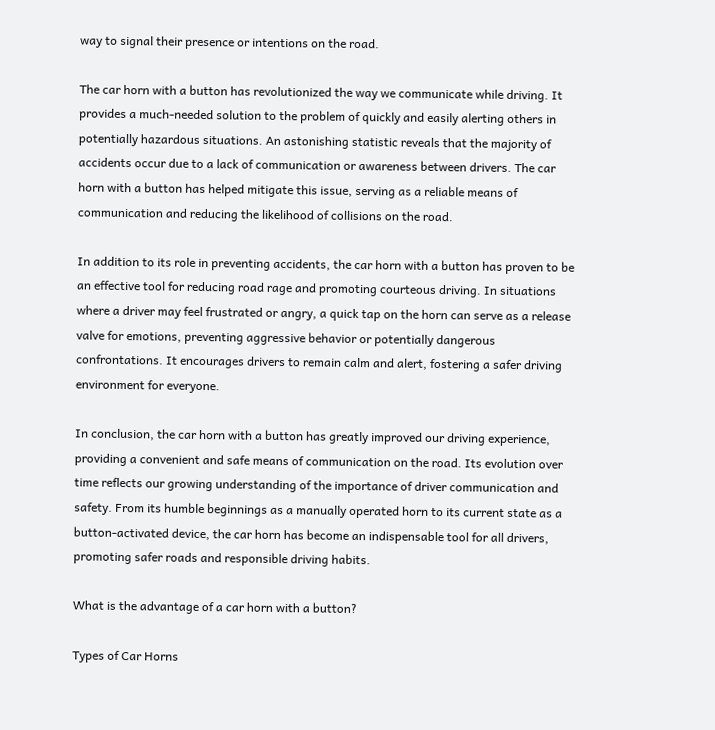way to signal their presence or intentions on the road.

The car horn with a button has revolutionized the way we communicate while driving. It provides a much-needed solution to the problem of quickly and easily alerting others in potentially hazardous situations. An astonishing statistic reveals that the majority of accidents occur due to a lack of communication or awareness between drivers. The car horn with a button has helped mitigate this issue, serving as a reliable means of communication and reducing the likelihood of collisions on the road.

In addition to its role in preventing accidents, the car horn with a button has proven to be an effective tool for reducing road rage and promoting courteous driving. In situations where a driver may feel frustrated or angry, a quick tap on the horn can serve as a release valve for emotions, preventing aggressive behavior or potentially dangerous confrontations. It encourages drivers to remain calm and alert, fostering a safer driving environment for everyone.

In conclusion, the car horn with a button has greatly improved our driving experience, providing a convenient and safe means of communication on the road. Its evolution over time reflects our growing understanding of the importance of driver communication and safety. From its humble beginnings as a manually operated horn to its current state as a button-activated device, the car horn has become an indispensable tool for all drivers, promoting safer roads and responsible driving habits.

What is the advantage of a car horn with a button?

Types of Car Horns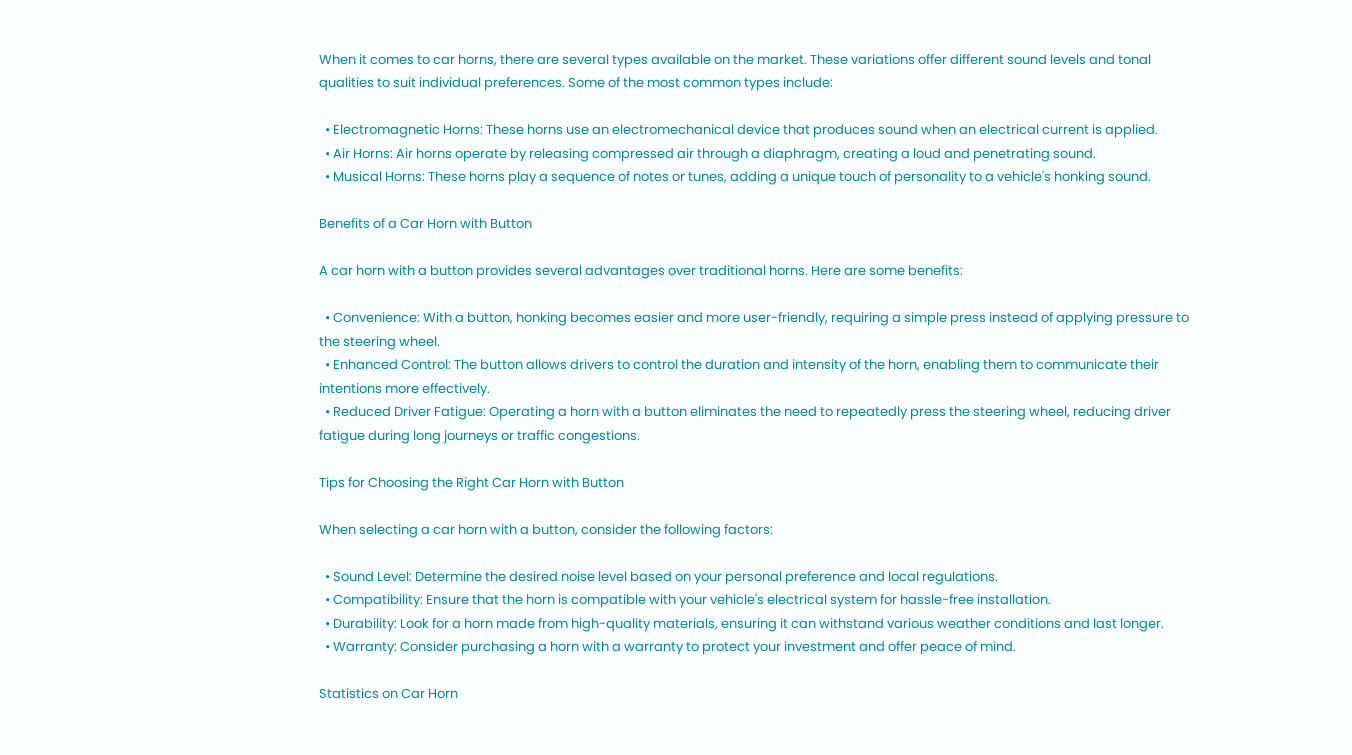When it comes to car horns, there are several types available on the market. These variations offer different sound levels and tonal qualities to suit individual preferences. Some of the most common types include:

  • Electromagnetic Horns: These horns use an electromechanical device that produces sound when an electrical current is applied.
  • Air Horns: Air horns operate by releasing compressed air through a diaphragm, creating a loud and penetrating sound.
  • Musical Horns: These horns play a sequence of notes or tunes, adding a unique touch of personality to a vehicle's honking sound.

Benefits of a Car Horn with Button

A car horn with a button provides several advantages over traditional horns. Here are some benefits:

  • Convenience: With a button, honking becomes easier and more user-friendly, requiring a simple press instead of applying pressure to the steering wheel.
  • Enhanced Control: The button allows drivers to control the duration and intensity of the horn, enabling them to communicate their intentions more effectively.
  • Reduced Driver Fatigue: Operating a horn with a button eliminates the need to repeatedly press the steering wheel, reducing driver fatigue during long journeys or traffic congestions.

Tips for Choosing the Right Car Horn with Button

When selecting a car horn with a button, consider the following factors:

  • Sound Level: Determine the desired noise level based on your personal preference and local regulations.
  • Compatibility: Ensure that the horn is compatible with your vehicle's electrical system for hassle-free installation.
  • Durability: Look for a horn made from high-quality materials, ensuring it can withstand various weather conditions and last longer.
  • Warranty: Consider purchasing a horn with a warranty to protect your investment and offer peace of mind.

Statistics on Car Horn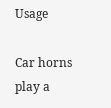Usage

Car horns play a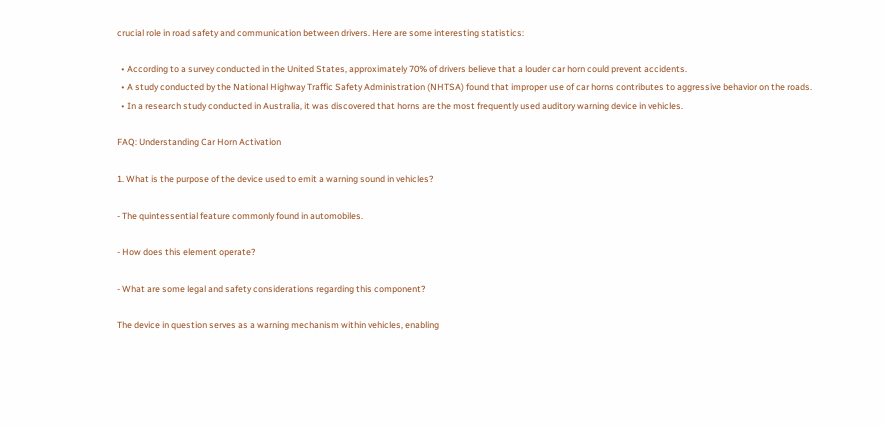crucial role in road safety and communication between drivers. Here are some interesting statistics:

  • According to a survey conducted in the United States, approximately 70% of drivers believe that a louder car horn could prevent accidents.
  • A study conducted by the National Highway Traffic Safety Administration (NHTSA) found that improper use of car horns contributes to aggressive behavior on the roads.
  • In a research study conducted in Australia, it was discovered that horns are the most frequently used auditory warning device in vehicles.

FAQ: Understanding Car Horn Activation

1. What is the purpose of the device used to emit a warning sound in vehicles?

- The quintessential feature commonly found in automobiles.

- How does this element operate?

- What are some legal and safety considerations regarding this component?

The device in question serves as a warning mechanism within vehicles, enabling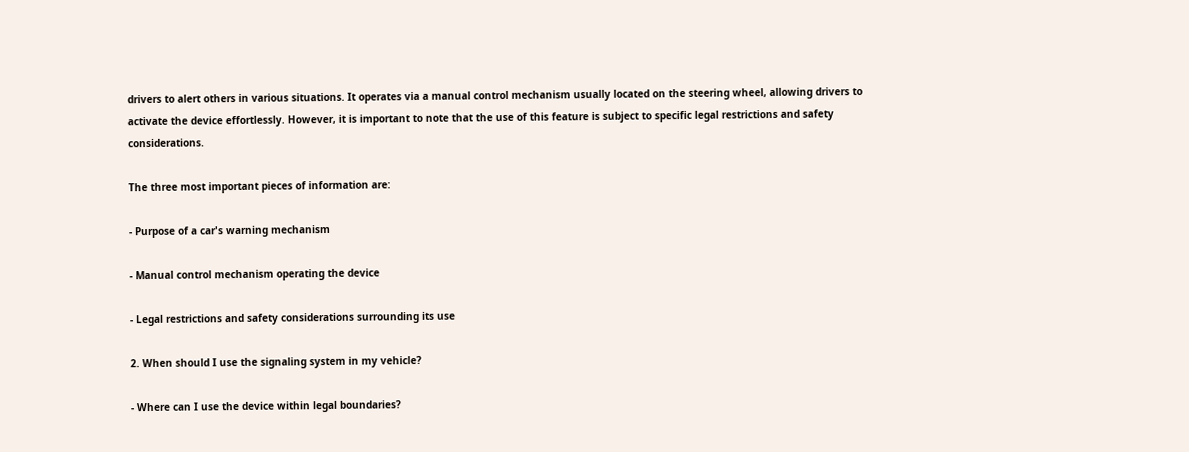drivers to alert others in various situations. It operates via a manual control mechanism usually located on the steering wheel, allowing drivers to activate the device effortlessly. However, it is important to note that the use of this feature is subject to specific legal restrictions and safety considerations.

The three most important pieces of information are:

- Purpose of a car's warning mechanism

- Manual control mechanism operating the device

- Legal restrictions and safety considerations surrounding its use

2. When should I use the signaling system in my vehicle?

- Where can I use the device within legal boundaries?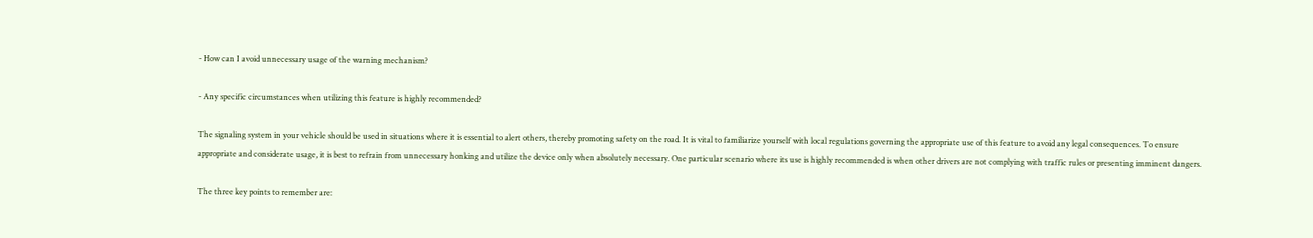- How can I avoid unnecessary usage of the warning mechanism?

- Any specific circumstances when utilizing this feature is highly recommended?

The signaling system in your vehicle should be used in situations where it is essential to alert others, thereby promoting safety on the road. It is vital to familiarize yourself with local regulations governing the appropriate use of this feature to avoid any legal consequences. To ensure appropriate and considerate usage, it is best to refrain from unnecessary honking and utilize the device only when absolutely necessary. One particular scenario where its use is highly recommended is when other drivers are not complying with traffic rules or presenting imminent dangers.

The three key points to remember are: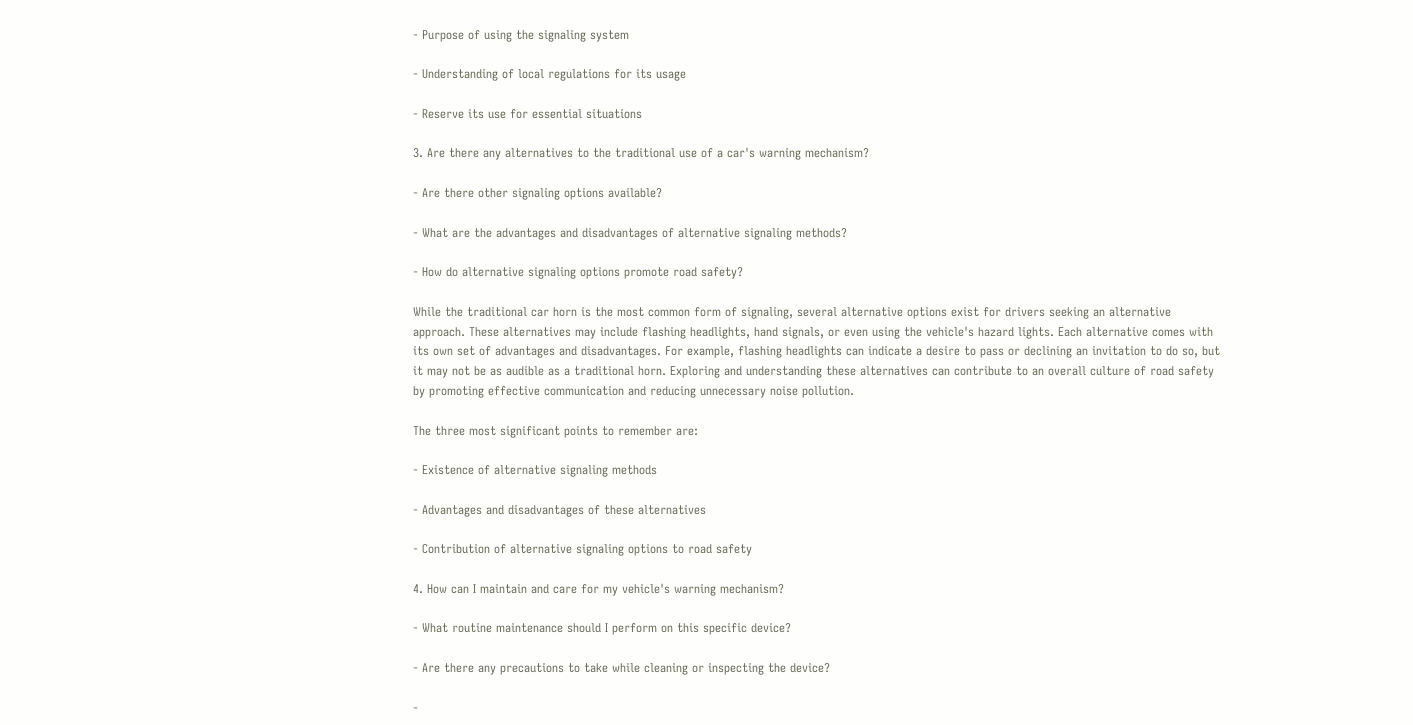- Purpose of using the signaling system

- Understanding of local regulations for its usage

- Reserve its use for essential situations

3. Are there any alternatives to the traditional use of a car's warning mechanism?

- Are there other signaling options available?

- What are the advantages and disadvantages of alternative signaling methods?

- How do alternative signaling options promote road safety?

While the traditional car horn is the most common form of signaling, several alternative options exist for drivers seeking an alternative approach. These alternatives may include flashing headlights, hand signals, or even using the vehicle's hazard lights. Each alternative comes with its own set of advantages and disadvantages. For example, flashing headlights can indicate a desire to pass or declining an invitation to do so, but it may not be as audible as a traditional horn. Exploring and understanding these alternatives can contribute to an overall culture of road safety by promoting effective communication and reducing unnecessary noise pollution.

The three most significant points to remember are:

- Existence of alternative signaling methods

- Advantages and disadvantages of these alternatives

- Contribution of alternative signaling options to road safety

4. How can I maintain and care for my vehicle's warning mechanism?

- What routine maintenance should I perform on this specific device?

- Are there any precautions to take while cleaning or inspecting the device?

-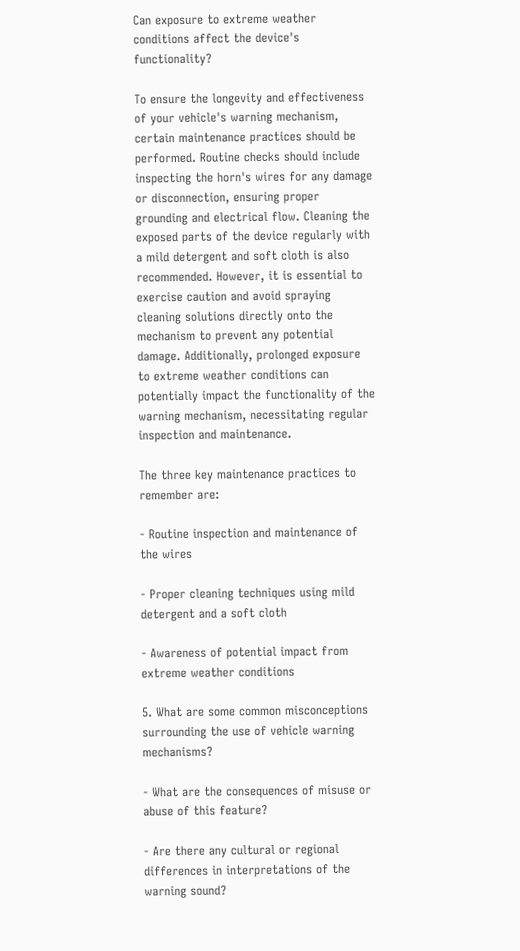Can exposure to extreme weather conditions affect the device's functionality?

To ensure the longevity and effectiveness of your vehicle's warning mechanism, certain maintenance practices should be performed. Routine checks should include inspecting the horn's wires for any damage or disconnection, ensuring proper grounding and electrical flow. Cleaning the exposed parts of the device regularly with a mild detergent and soft cloth is also recommended. However, it is essential to exercise caution and avoid spraying cleaning solutions directly onto the mechanism to prevent any potential damage. Additionally, prolonged exposure to extreme weather conditions can potentially impact the functionality of the warning mechanism, necessitating regular inspection and maintenance.

The three key maintenance practices to remember are:

- Routine inspection and maintenance of the wires

- Proper cleaning techniques using mild detergent and a soft cloth

- Awareness of potential impact from extreme weather conditions

5. What are some common misconceptions surrounding the use of vehicle warning mechanisms?

- What are the consequences of misuse or abuse of this feature?

- Are there any cultural or regional differences in interpretations of the warning sound?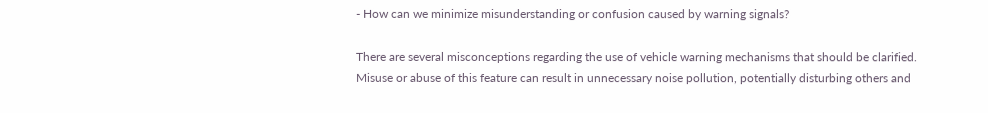- How can we minimize misunderstanding or confusion caused by warning signals?

There are several misconceptions regarding the use of vehicle warning mechanisms that should be clarified. Misuse or abuse of this feature can result in unnecessary noise pollution, potentially disturbing others and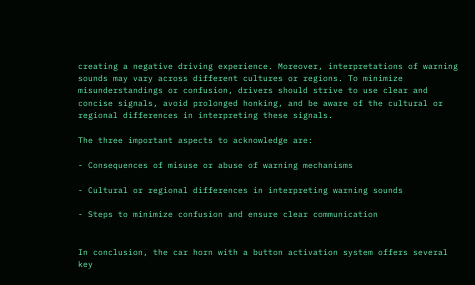creating a negative driving experience. Moreover, interpretations of warning sounds may vary across different cultures or regions. To minimize misunderstandings or confusion, drivers should strive to use clear and concise signals, avoid prolonged honking, and be aware of the cultural or regional differences in interpreting these signals.

The three important aspects to acknowledge are:

- Consequences of misuse or abuse of warning mechanisms

- Cultural or regional differences in interpreting warning sounds

- Steps to minimize confusion and ensure clear communication


In conclusion, the car horn with a button activation system offers several key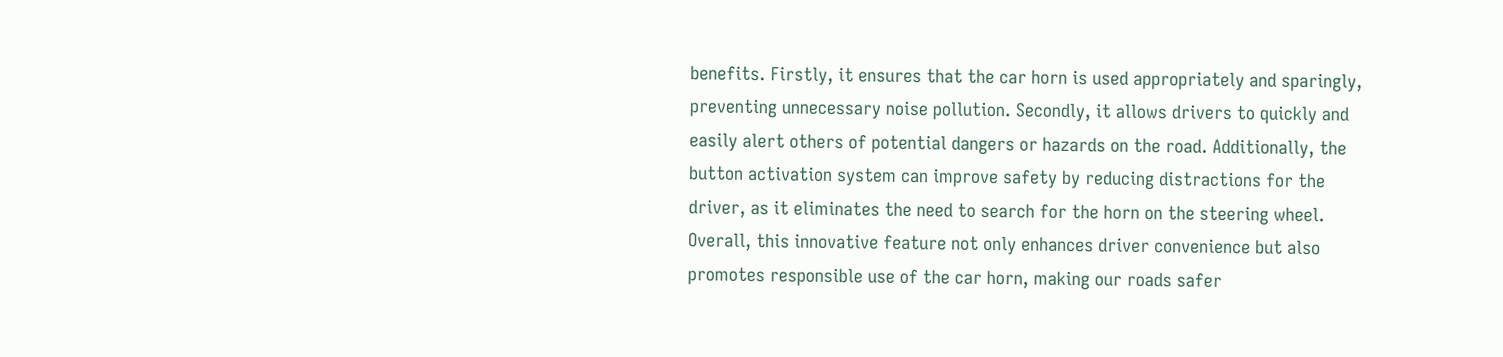benefits. Firstly, it ensures that the car horn is used appropriately and sparingly, preventing unnecessary noise pollution. Secondly, it allows drivers to quickly and easily alert others of potential dangers or hazards on the road. Additionally, the button activation system can improve safety by reducing distractions for the driver, as it eliminates the need to search for the horn on the steering wheel. Overall, this innovative feature not only enhances driver convenience but also promotes responsible use of the car horn, making our roads safer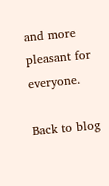and more pleasant for everyone.

Back to blog